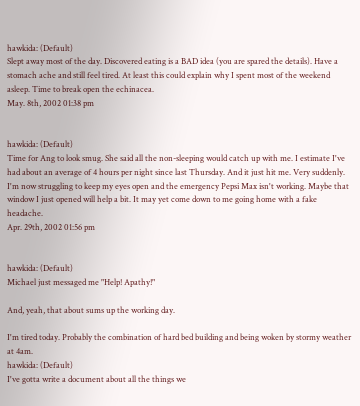hawkida: (Default)
Slept away most of the day. Discovered eating is a BAD idea (you are spared the details). Have a stomach ache and still feel tired. At least this could explain why I spent most of the weekend asleep. Time to break open the echinacea.
May. 8th, 2002 01:38 pm


hawkida: (Default)
Time for Ang to look smug. She said all the non-sleeping would catch up with me. I estimate I've had about an average of 4 hours per night since last Thursday. And it just hit me. Very suddenly. I'm now struggling to keep my eyes open and the emergency Pepsi Max isn't working. Maybe that window I just opened will help a bit. It may yet come down to me going home with a fake headache.
Apr. 29th, 2002 01:56 pm


hawkida: (Default)
Michael just messaged me "Help! Apathy!"

And, yeah, that about sums up the working day.

I'm tired today. Probably the combination of hard bed building and being woken by stormy weather at 4am.
hawkida: (Default)
I've gotta write a document about all the things we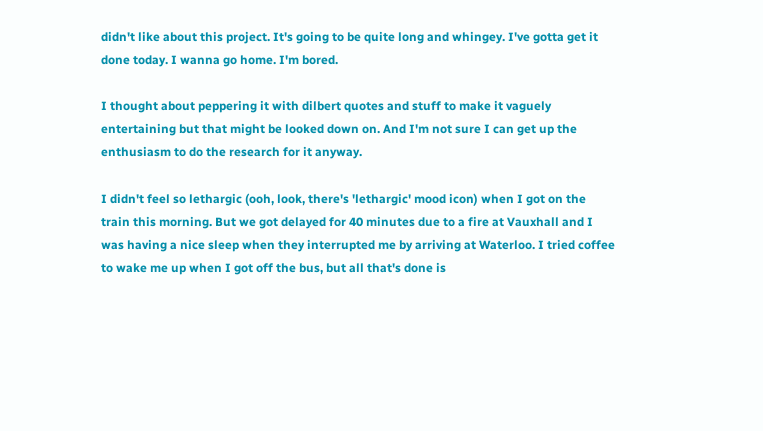didn't like about this project. It's going to be quite long and whingey. I've gotta get it done today. I wanna go home. I'm bored.

I thought about peppering it with dilbert quotes and stuff to make it vaguely entertaining but that might be looked down on. And I'm not sure I can get up the enthusiasm to do the research for it anyway.

I didn't feel so lethargic (ooh, look, there's 'lethargic' mood icon) when I got on the train this morning. But we got delayed for 40 minutes due to a fire at Vauxhall and I was having a nice sleep when they interrupted me by arriving at Waterloo. I tried coffee to wake me up when I got off the bus, but all that's done is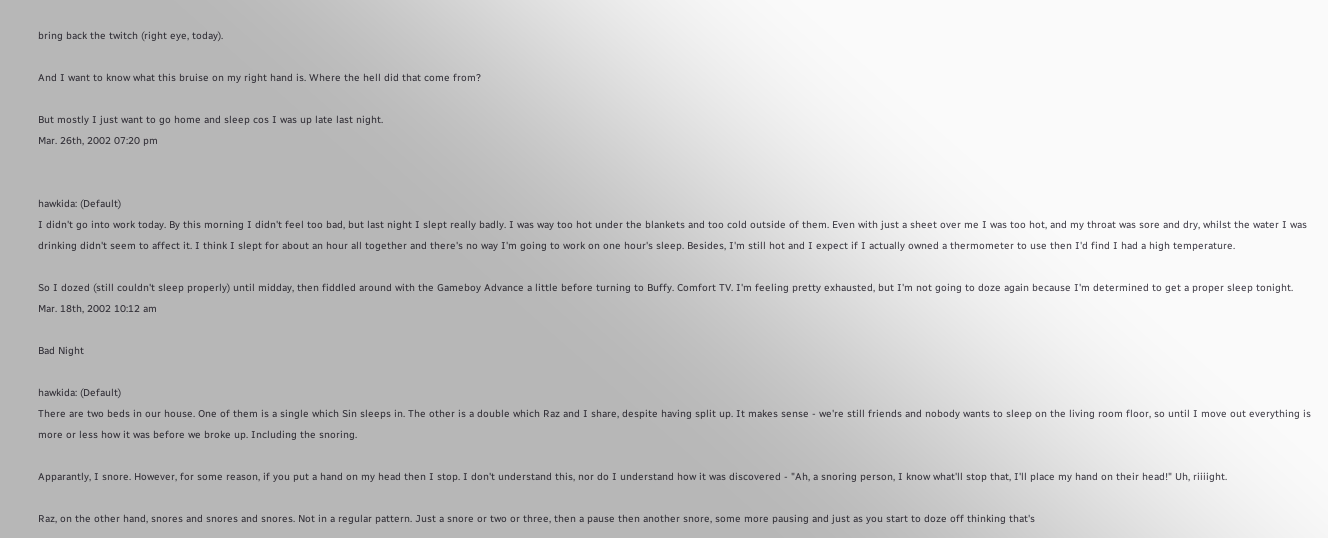bring back the twitch (right eye, today).

And I want to know what this bruise on my right hand is. Where the hell did that come from?

But mostly I just want to go home and sleep cos I was up late last night.
Mar. 26th, 2002 07:20 pm


hawkida: (Default)
I didn't go into work today. By this morning I didn't feel too bad, but last night I slept really badly. I was way too hot under the blankets and too cold outside of them. Even with just a sheet over me I was too hot, and my throat was sore and dry, whilst the water I was drinking didn't seem to affect it. I think I slept for about an hour all together and there's no way I'm going to work on one hour's sleep. Besides, I'm still hot and I expect if I actually owned a thermometer to use then I'd find I had a high temperature.

So I dozed (still couldn't sleep properly) until midday, then fiddled around with the Gameboy Advance a little before turning to Buffy. Comfort TV. I'm feeling pretty exhausted, but I'm not going to doze again because I'm determined to get a proper sleep tonight.
Mar. 18th, 2002 10:12 am

Bad Night

hawkida: (Default)
There are two beds in our house. One of them is a single which Sin sleeps in. The other is a double which Raz and I share, despite having split up. It makes sense - we're still friends and nobody wants to sleep on the living room floor, so until I move out everything is more or less how it was before we broke up. Including the snoring.

Apparantly, I snore. However, for some reason, if you put a hand on my head then I stop. I don't understand this, nor do I understand how it was discovered - "Ah, a snoring person, I know what'll stop that, I'll place my hand on their head!" Uh, riiiight.

Raz, on the other hand, snores and snores and snores. Not in a regular pattern. Just a snore or two or three, then a pause then another snore, some more pausing and just as you start to doze off thinking that's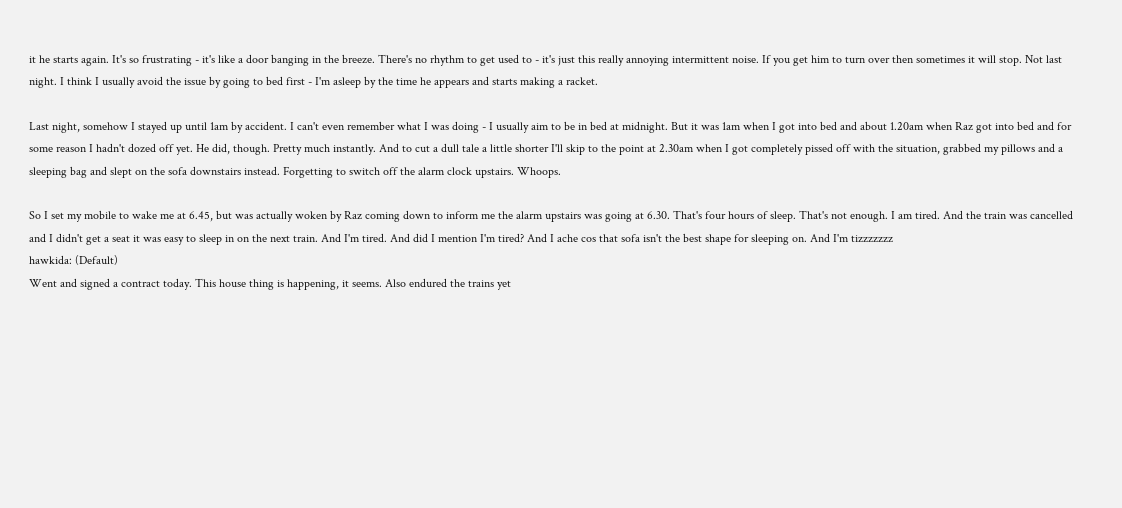it he starts again. It's so frustrating - it's like a door banging in the breeze. There's no rhythm to get used to - it's just this really annoying intermittent noise. If you get him to turn over then sometimes it will stop. Not last night. I think I usually avoid the issue by going to bed first - I'm asleep by the time he appears and starts making a racket.

Last night, somehow I stayed up until 1am by accident. I can't even remember what I was doing - I usually aim to be in bed at midnight. But it was 1am when I got into bed and about 1.20am when Raz got into bed and for some reason I hadn't dozed off yet. He did, though. Pretty much instantly. And to cut a dull tale a little shorter I'll skip to the point at 2.30am when I got completely pissed off with the situation, grabbed my pillows and a sleeping bag and slept on the sofa downstairs instead. Forgetting to switch off the alarm clock upstairs. Whoops.

So I set my mobile to wake me at 6.45, but was actually woken by Raz coming down to inform me the alarm upstairs was going at 6.30. That's four hours of sleep. That's not enough. I am tired. And the train was cancelled and I didn't get a seat it was easy to sleep in on the next train. And I'm tired. And did I mention I'm tired? And I ache cos that sofa isn't the best shape for sleeping on. And I'm tizzzzzzz
hawkida: (Default)
Went and signed a contract today. This house thing is happening, it seems. Also endured the trains yet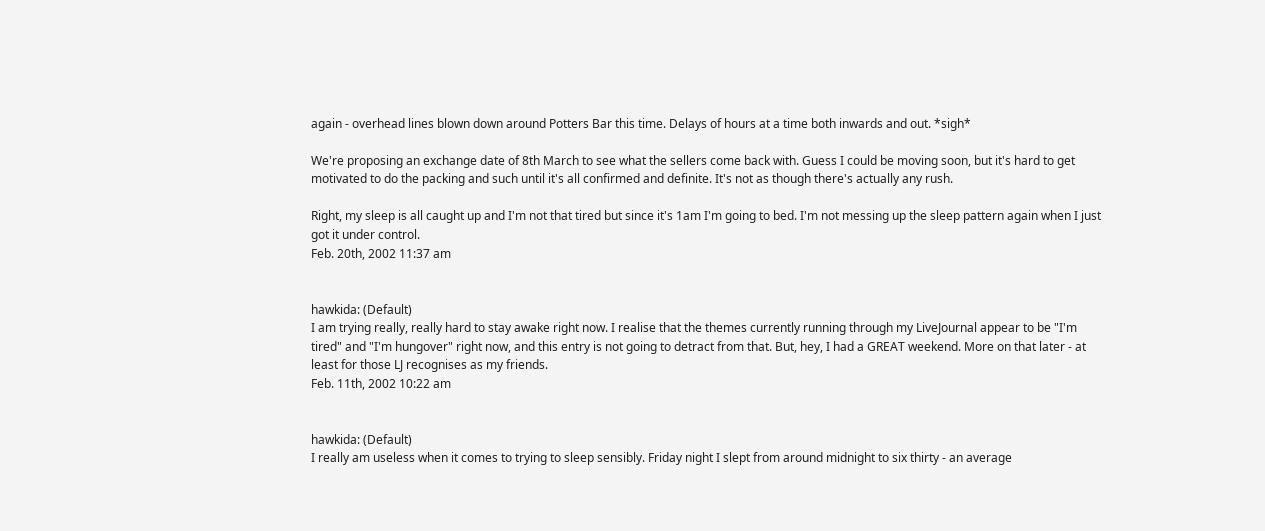again - overhead lines blown down around Potters Bar this time. Delays of hours at a time both inwards and out. *sigh*

We're proposing an exchange date of 8th March to see what the sellers come back with. Guess I could be moving soon, but it's hard to get motivated to do the packing and such until it's all confirmed and definite. It's not as though there's actually any rush.

Right, my sleep is all caught up and I'm not that tired but since it's 1am I'm going to bed. I'm not messing up the sleep pattern again when I just got it under control.
Feb. 20th, 2002 11:37 am


hawkida: (Default)
I am trying really, really hard to stay awake right now. I realise that the themes currently running through my LiveJournal appear to be "I'm tired" and "I'm hungover" right now, and this entry is not going to detract from that. But, hey, I had a GREAT weekend. More on that later - at least for those LJ recognises as my friends.
Feb. 11th, 2002 10:22 am


hawkida: (Default)
I really am useless when it comes to trying to sleep sensibly. Friday night I slept from around midnight to six thirty - an average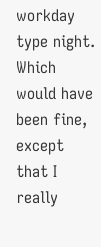workday type night. Which would have been fine, except that I really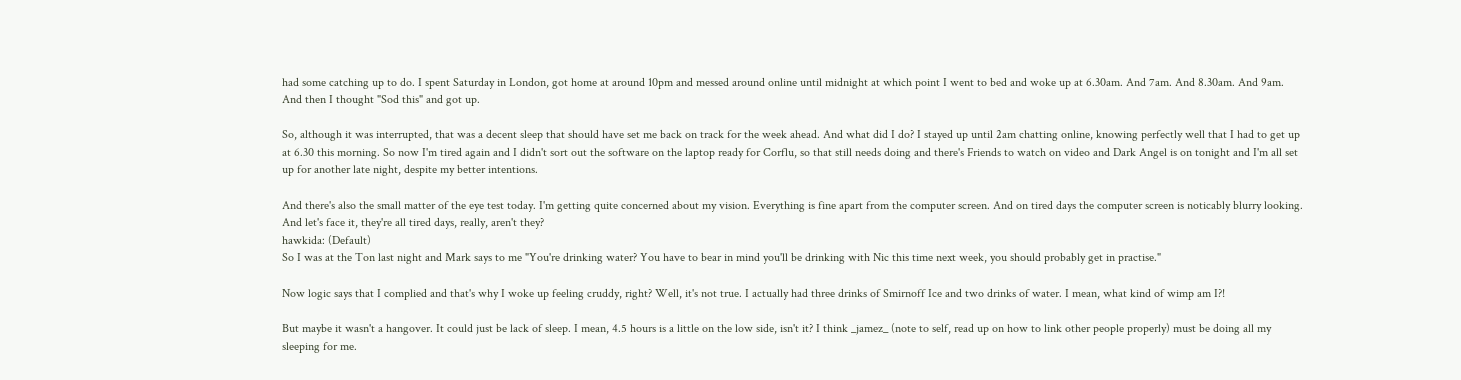had some catching up to do. I spent Saturday in London, got home at around 10pm and messed around online until midnight at which point I went to bed and woke up at 6.30am. And 7am. And 8.30am. And 9am. And then I thought "Sod this" and got up.

So, although it was interrupted, that was a decent sleep that should have set me back on track for the week ahead. And what did I do? I stayed up until 2am chatting online, knowing perfectly well that I had to get up at 6.30 this morning. So now I'm tired again and I didn't sort out the software on the laptop ready for Corflu, so that still needs doing and there's Friends to watch on video and Dark Angel is on tonight and I'm all set up for another late night, despite my better intentions.

And there's also the small matter of the eye test today. I'm getting quite concerned about my vision. Everything is fine apart from the computer screen. And on tired days the computer screen is noticably blurry looking. And let's face it, they're all tired days, really, aren't they?
hawkida: (Default)
So I was at the Ton last night and Mark says to me "You're drinking water? You have to bear in mind you'll be drinking with Nic this time next week, you should probably get in practise."

Now logic says that I complied and that's why I woke up feeling cruddy, right? Well, it's not true. I actually had three drinks of Smirnoff Ice and two drinks of water. I mean, what kind of wimp am I?!

But maybe it wasn't a hangover. It could just be lack of sleep. I mean, 4.5 hours is a little on the low side, isn't it? I think _jamez_ (note to self, read up on how to link other people properly) must be doing all my sleeping for me.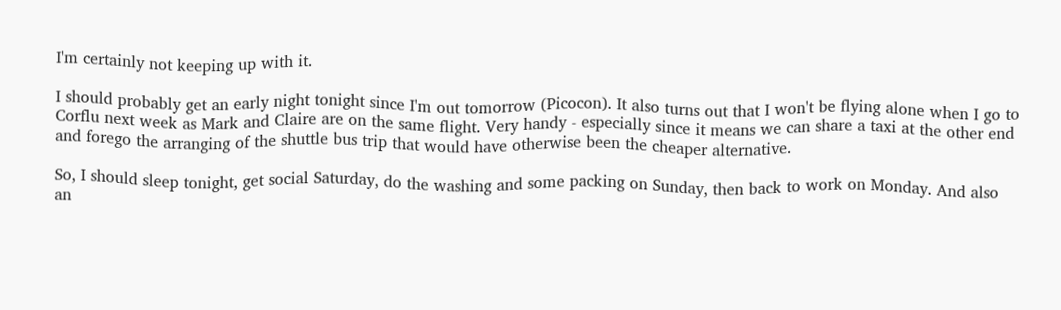I'm certainly not keeping up with it.

I should probably get an early night tonight since I'm out tomorrow (Picocon). It also turns out that I won't be flying alone when I go to Corflu next week as Mark and Claire are on the same flight. Very handy - especially since it means we can share a taxi at the other end and forego the arranging of the shuttle bus trip that would have otherwise been the cheaper alternative.

So, I should sleep tonight, get social Saturday, do the washing and some packing on Sunday, then back to work on Monday. And also an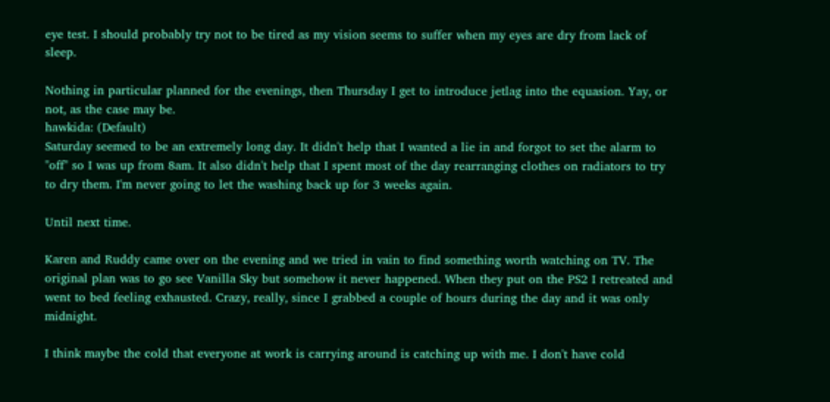eye test. I should probably try not to be tired as my vision seems to suffer when my eyes are dry from lack of sleep.

Nothing in particular planned for the evenings, then Thursday I get to introduce jetlag into the equasion. Yay, or not, as the case may be.
hawkida: (Default)
Saturday seemed to be an extremely long day. It didn't help that I wanted a lie in and forgot to set the alarm to "off" so I was up from 8am. It also didn't help that I spent most of the day rearranging clothes on radiators to try to dry them. I'm never going to let the washing back up for 3 weeks again.

Until next time.

Karen and Ruddy came over on the evening and we tried in vain to find something worth watching on TV. The original plan was to go see Vanilla Sky but somehow it never happened. When they put on the PS2 I retreated and went to bed feeling exhausted. Crazy, really, since I grabbed a couple of hours during the day and it was only midnight.

I think maybe the cold that everyone at work is carrying around is catching up with me. I don't have cold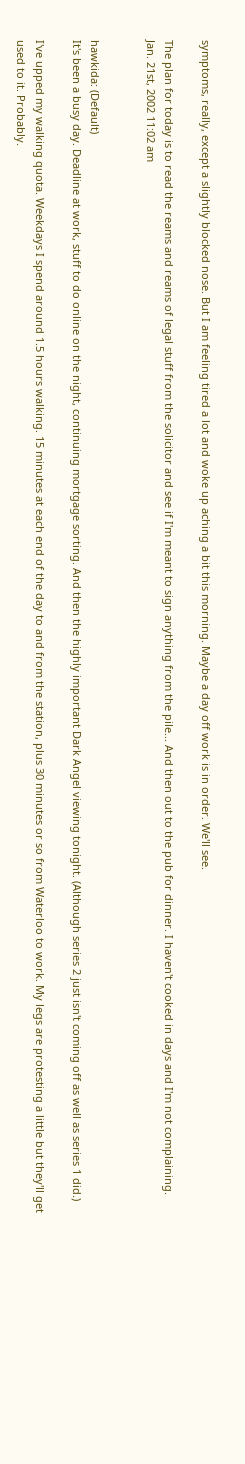symptoms, really, except a slightly blocked nose. But I am feeling tired a lot and woke up aching a bit this morning. Maybe a day off work is in order. We'll see.

The plan for today is to read the reams and reams of legal stuff from the solicitor and see if I'm meant to sign anything from the pile... And then out to the pub for dinner. I haven't cooked in days and I'm not complaining.
Jan. 21st, 2002 11:02 am


hawkida: (Default)
It's been a busy day. Deadline at work, stuff to do online on the night, continuing mortgage sorting. And then the highly important Dark Angel viewing tonight. (Although series 2 just isn't coming off as well as series 1 did.)

I've upped my walking quota. Weekdays I spend around 1.5 hours walking. 15 minutes at each end of the day to and from the station, plus 30 minutes or so from Waterloo to work. My legs are protesting a little but they'll get used to it. Probably.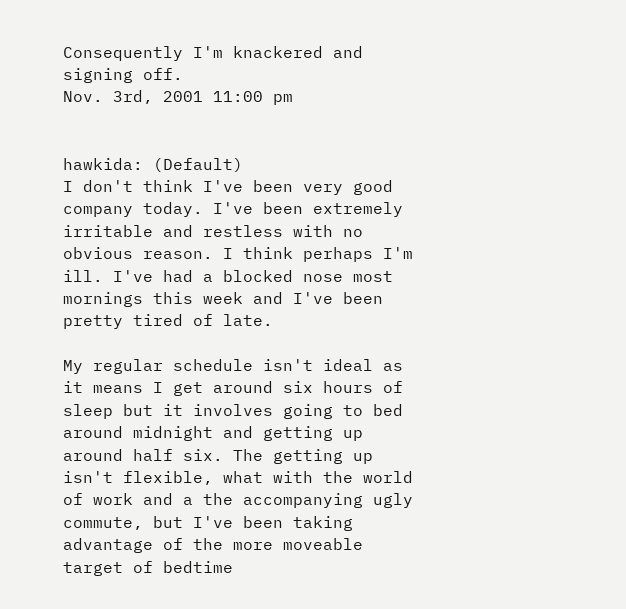Consequently I'm knackered and signing off.
Nov. 3rd, 2001 11:00 pm


hawkida: (Default)
I don't think I've been very good company today. I've been extremely irritable and restless with no obvious reason. I think perhaps I'm ill. I've had a blocked nose most mornings this week and I've been pretty tired of late.

My regular schedule isn't ideal as it means I get around six hours of sleep but it involves going to bed around midnight and getting up around half six. The getting up isn't flexible, what with the world of work and a the accompanying ugly commute, but I've been taking advantage of the more moveable target of bedtime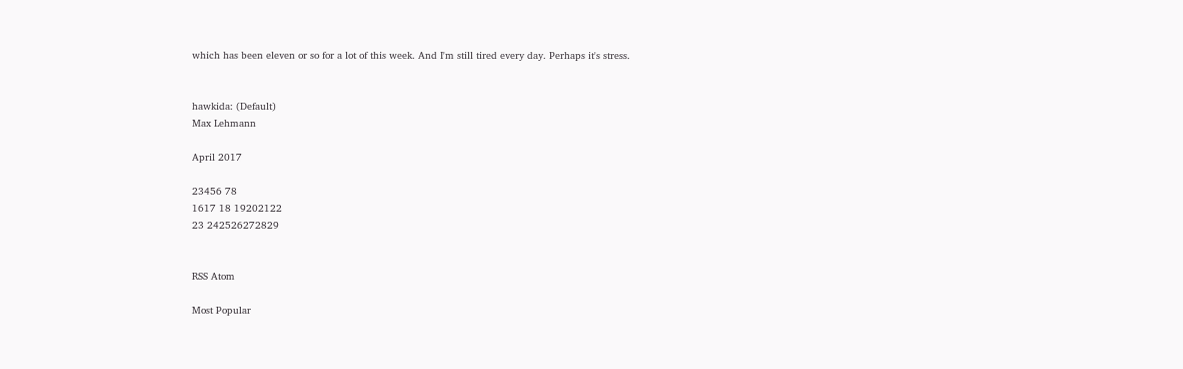which has been eleven or so for a lot of this week. And I'm still tired every day. Perhaps it's stress.


hawkida: (Default)
Max Lehmann

April 2017

23456 78
1617 18 19202122
23 242526272829


RSS Atom

Most Popular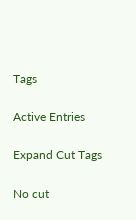Tags

Active Entries

Expand Cut Tags

No cut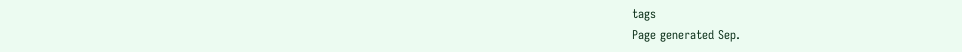tags
Page generated Sep.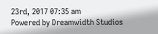23rd, 2017 07:35 am
Powered by Dreamwidth Studios